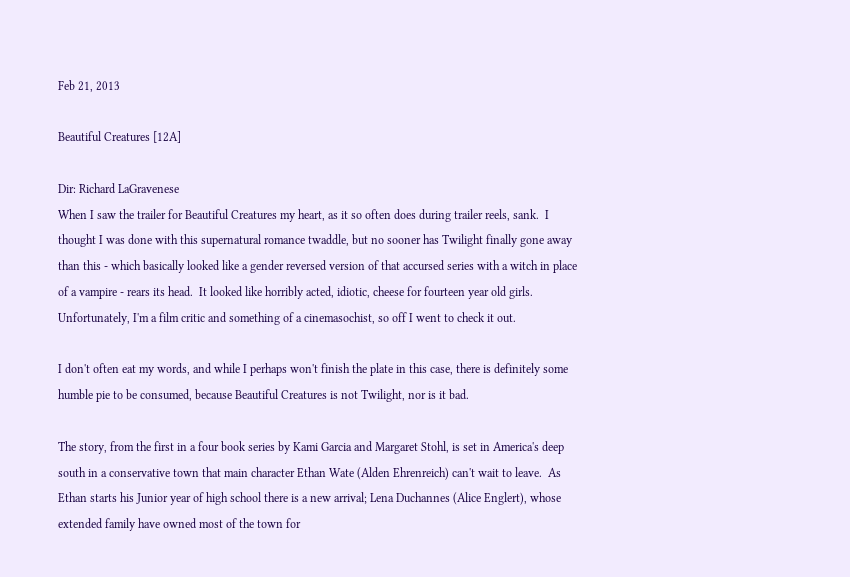Feb 21, 2013

Beautiful Creatures [12A]

Dir: Richard LaGravenese
When I saw the trailer for Beautiful Creatures my heart, as it so often does during trailer reels, sank.  I thought I was done with this supernatural romance twaddle, but no sooner has Twilight finally gone away than this - which basically looked like a gender reversed version of that accursed series with a witch in place of a vampire - rears its head.  It looked like horribly acted, idiotic, cheese for fourteen year old girls.  Unfortunately, I'm a film critic and something of a cinemasochist, so off I went to check it out.

I don't often eat my words, and while I perhaps won't finish the plate in this case, there is definitely some humble pie to be consumed, because Beautiful Creatures is not Twilight, nor is it bad.

The story, from the first in a four book series by Kami Garcia and Margaret Stohl, is set in America's deep south in a conservative town that main character Ethan Wate (Alden Ehrenreich) can't wait to leave.  As Ethan starts his Junior year of high school there is a new arrival; Lena Duchannes (Alice Englert), whose extended family have owned most of the town for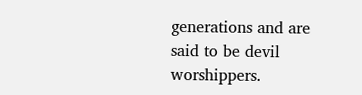generations and are said to be devil worshippers.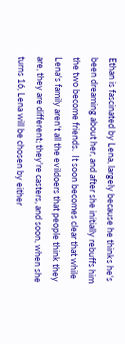Ethan is fascinated by Lena, largely because he thinks he's been dreaming about her, and after she initially rebuffs him the two become friends.  It soon becomes clear that while Lena's family aren't all the evildoers that people think they are, they are different; they're casters, and soon, when she turns 16, Lena will be chosen by either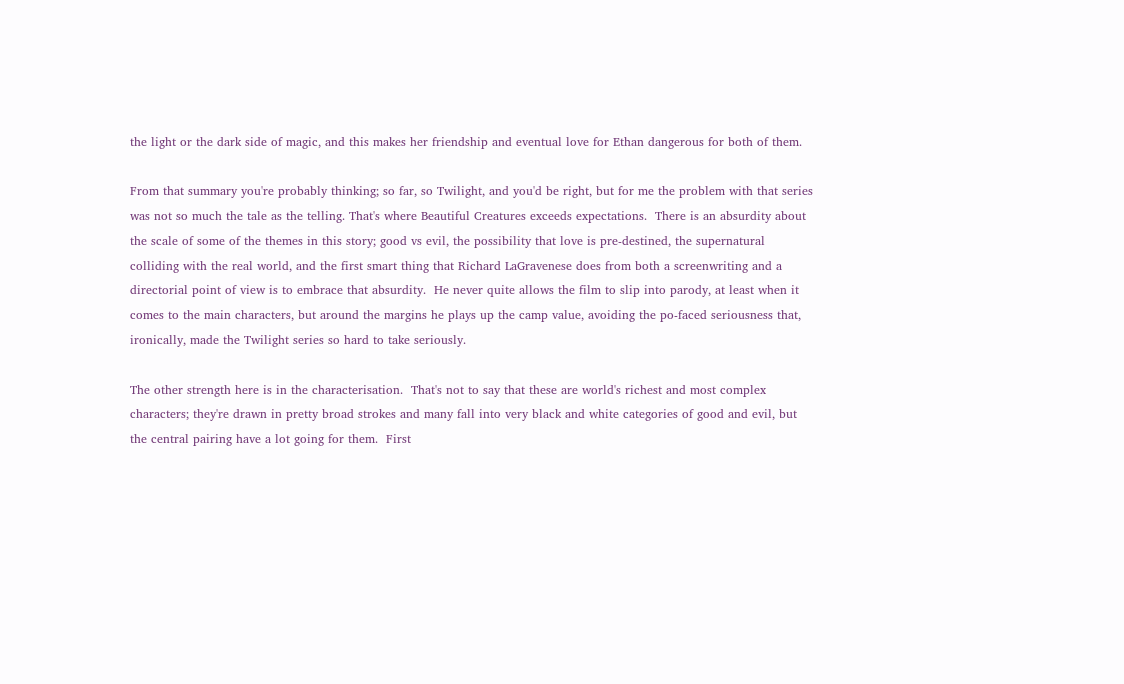the light or the dark side of magic, and this makes her friendship and eventual love for Ethan dangerous for both of them.

From that summary you're probably thinking; so far, so Twilight, and you'd be right, but for me the problem with that series was not so much the tale as the telling. That's where Beautiful Creatures exceeds expectations.  There is an absurdity about the scale of some of the themes in this story; good vs evil, the possibility that love is pre-destined, the supernatural colliding with the real world, and the first smart thing that Richard LaGravenese does from both a screenwriting and a directorial point of view is to embrace that absurdity.  He never quite allows the film to slip into parody, at least when it comes to the main characters, but around the margins he plays up the camp value, avoiding the po-faced seriousness that, ironically, made the Twilight series so hard to take seriously.

The other strength here is in the characterisation.  That's not to say that these are world's richest and most complex characters; they're drawn in pretty broad strokes and many fall into very black and white categories of good and evil, but the central pairing have a lot going for them.  First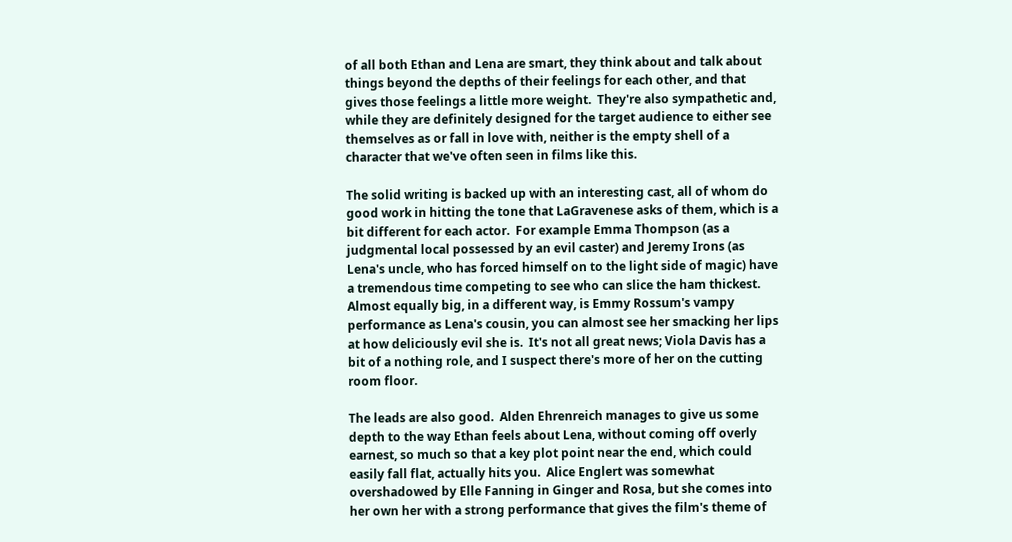of all both Ethan and Lena are smart, they think about and talk about things beyond the depths of their feelings for each other, and that gives those feelings a little more weight.  They're also sympathetic and, while they are definitely designed for the target audience to either see themselves as or fall in love with, neither is the empty shell of a character that we've often seen in films like this.

The solid writing is backed up with an interesting cast, all of whom do good work in hitting the tone that LaGravenese asks of them, which is a bit different for each actor.  For example Emma Thompson (as a judgmental local possessed by an evil caster) and Jeremy Irons (as Lena's uncle, who has forced himself on to the light side of magic) have a tremendous time competing to see who can slice the ham thickest.  Almost equally big, in a different way, is Emmy Rossum's vampy performance as Lena's cousin, you can almost see her smacking her lips at how deliciously evil she is.  It's not all great news; Viola Davis has a bit of a nothing role, and I suspect there's more of her on the cutting room floor.

The leads are also good.  Alden Ehrenreich manages to give us some depth to the way Ethan feels about Lena, without coming off overly earnest, so much so that a key plot point near the end, which could easily fall flat, actually hits you.  Alice Englert was somewhat overshadowed by Elle Fanning in Ginger and Rosa, but she comes into her own her with a strong performance that gives the film's theme of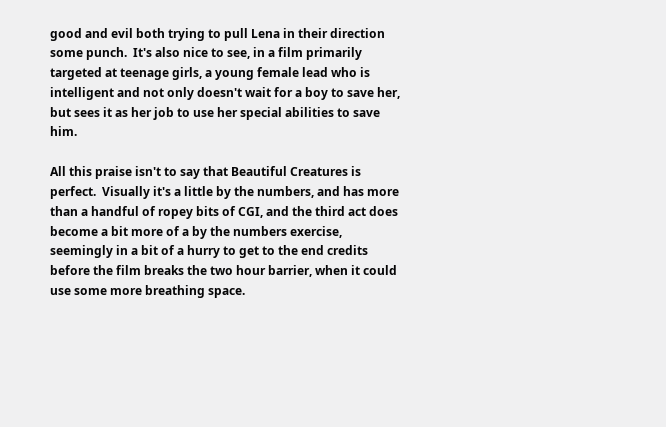good and evil both trying to pull Lena in their direction some punch.  It's also nice to see, in a film primarily targeted at teenage girls, a young female lead who is intelligent and not only doesn't wait for a boy to save her, but sees it as her job to use her special abilities to save him.

All this praise isn't to say that Beautiful Creatures is perfect.  Visually it's a little by the numbers, and has more than a handful of ropey bits of CGI, and the third act does become a bit more of a by the numbers exercise, seemingly in a bit of a hurry to get to the end credits before the film breaks the two hour barrier, when it could use some more breathing space.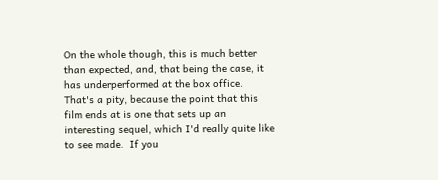On the whole though, this is much better than expected, and, that being the case, it has underperformed at the box office.  That's a pity, because the point that this film ends at is one that sets up an interesting sequel, which I'd really quite like to see made.  If you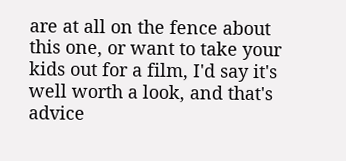are at all on the fence about this one, or want to take your kids out for a film, I'd say it's well worth a look, and that's advice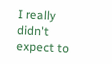I really didn't expect to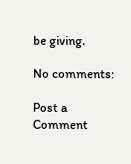be giving.

No comments:

Post a Comment